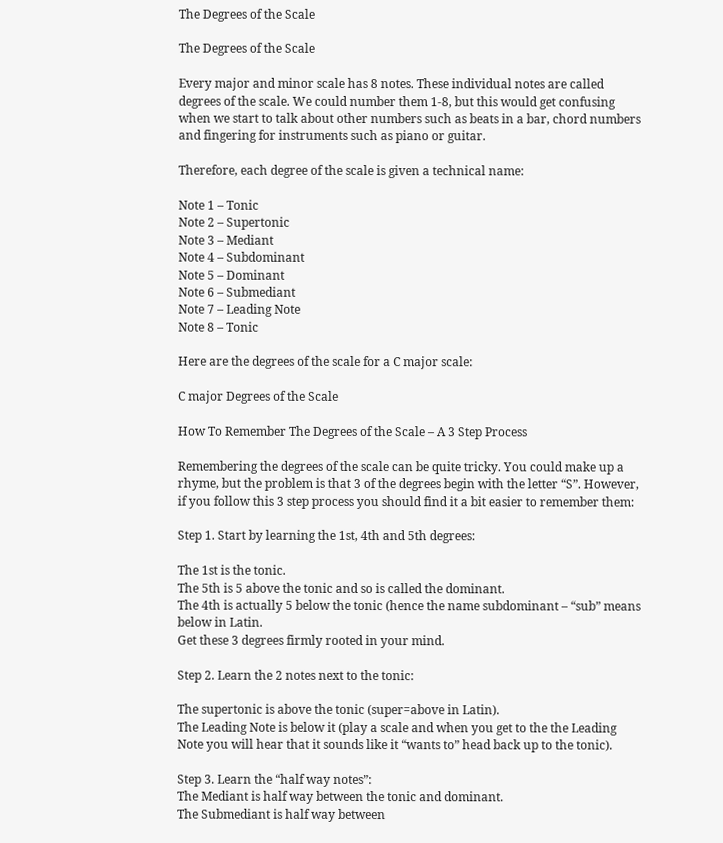The Degrees of the Scale

The Degrees of the Scale

Every major and minor scale has 8 notes. These individual notes are called degrees of the scale. We could number them 1-8, but this would get confusing when we start to talk about other numbers such as beats in a bar, chord numbers and fingering for instruments such as piano or guitar.

Therefore, each degree of the scale is given a technical name:

Note 1 – Tonic
Note 2 – Supertonic
Note 3 – Mediant
Note 4 – Subdominant
Note 5 – Dominant
Note 6 – Submediant
Note 7 – Leading Note
Note 8 – Tonic

Here are the degrees of the scale for a C major scale:

C major Degrees of the Scale

How To Remember The Degrees of the Scale – A 3 Step Process

Remembering the degrees of the scale can be quite tricky. You could make up a rhyme, but the problem is that 3 of the degrees begin with the letter “S”. However, if you follow this 3 step process you should find it a bit easier to remember them:

Step 1. Start by learning the 1st, 4th and 5th degrees:

The 1st is the tonic.
The 5th is 5 above the tonic and so is called the dominant.
The 4th is actually 5 below the tonic (hence the name subdominant – “sub” means below in Latin.
Get these 3 degrees firmly rooted in your mind.

Step 2. Learn the 2 notes next to the tonic:

The supertonic is above the tonic (super=above in Latin).
The Leading Note is below it (play a scale and when you get to the the Leading Note you will hear that it sounds like it “wants to” head back up to the tonic).

Step 3. Learn the “half way notes”:
The Mediant is half way between the tonic and dominant.
The Submediant is half way between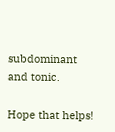subdominant and tonic.

Hope that helps!